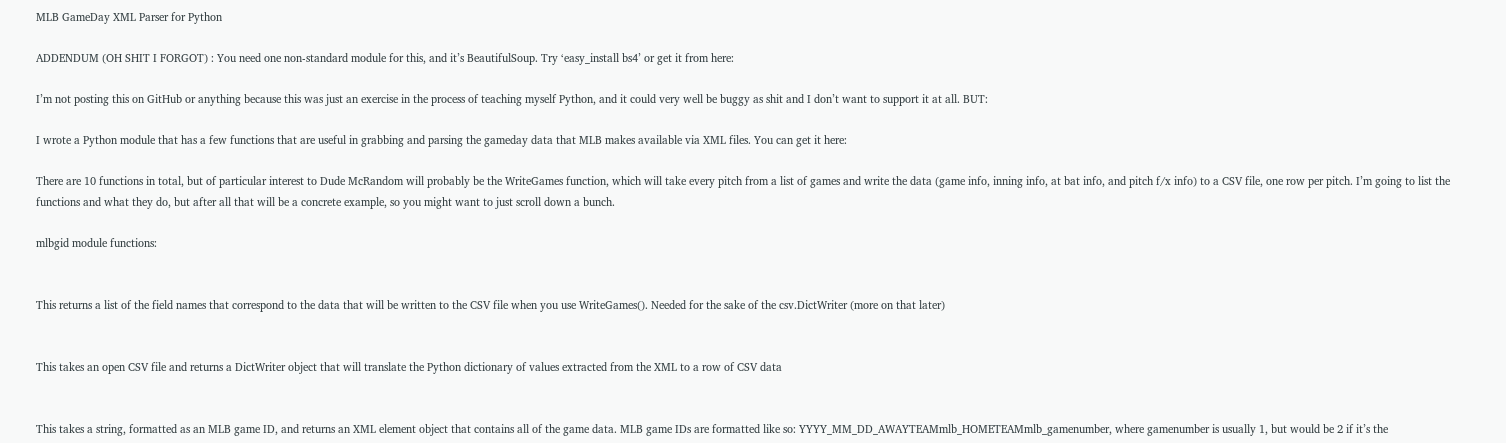MLB GameDay XML Parser for Python

ADDENDUM (OH SHIT I FORGOT) : You need one non-standard module for this, and it’s BeautifulSoup. Try ‘easy_install bs4’ or get it from here:

I’m not posting this on GitHub or anything because this was just an exercise in the process of teaching myself Python, and it could very well be buggy as shit and I don’t want to support it at all. BUT:

I wrote a Python module that has a few functions that are useful in grabbing and parsing the gameday data that MLB makes available via XML files. You can get it here:

There are 10 functions in total, but of particular interest to Dude McRandom will probably be the WriteGames function, which will take every pitch from a list of games and write the data (game info, inning info, at bat info, and pitch f/x info) to a CSV file, one row per pitch. I’m going to list the functions and what they do, but after all that will be a concrete example, so you might want to just scroll down a bunch.

mlbgid module functions:


This returns a list of the field names that correspond to the data that will be written to the CSV file when you use WriteGames(). Needed for the sake of the csv.DictWriter (more on that later)


This takes an open CSV file and returns a DictWriter object that will translate the Python dictionary of values extracted from the XML to a row of CSV data


This takes a string, formatted as an MLB game ID, and returns an XML element object that contains all of the game data. MLB game IDs are formatted like so: YYYY_MM_DD_AWAYTEAMmlb_HOMETEAMmlb_gamenumber, where gamenumber is usually 1, but would be 2 if it’s the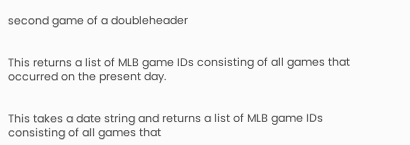second game of a doubleheader


This returns a list of MLB game IDs consisting of all games that occurred on the present day.


This takes a date string and returns a list of MLB game IDs consisting of all games that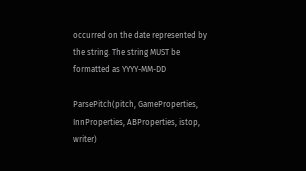occurred on the date represented by the string. The string MUST be formatted as YYYY-MM-DD

ParsePitch(pitch, GameProperties, InnProperties, ABProperties, istop, writer)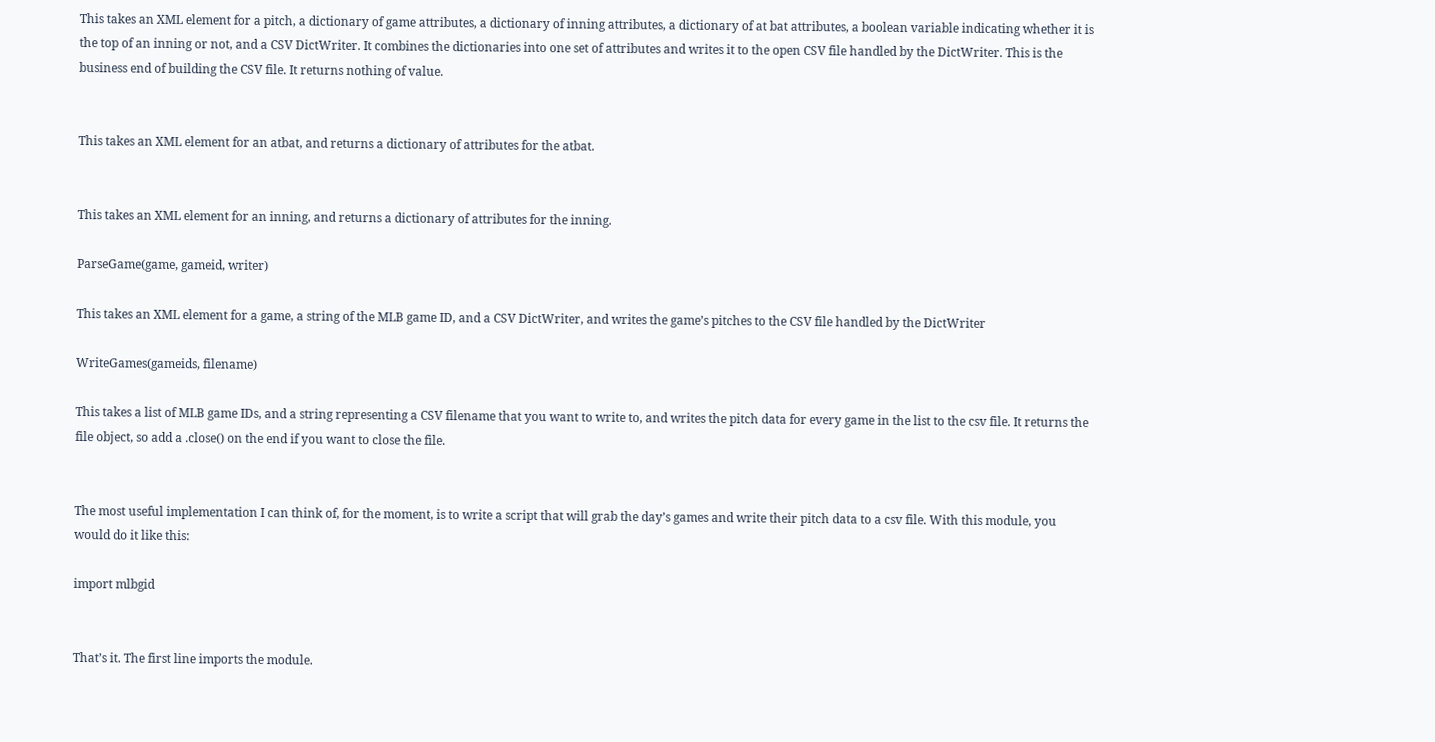This takes an XML element for a pitch, a dictionary of game attributes, a dictionary of inning attributes, a dictionary of at bat attributes, a boolean variable indicating whether it is the top of an inning or not, and a CSV DictWriter. It combines the dictionaries into one set of attributes and writes it to the open CSV file handled by the DictWriter. This is the business end of building the CSV file. It returns nothing of value.


This takes an XML element for an atbat, and returns a dictionary of attributes for the atbat.


This takes an XML element for an inning, and returns a dictionary of attributes for the inning.

ParseGame(game, gameid, writer)

This takes an XML element for a game, a string of the MLB game ID, and a CSV DictWriter, and writes the game’s pitches to the CSV file handled by the DictWriter

WriteGames(gameids, filename)

This takes a list of MLB game IDs, and a string representing a CSV filename that you want to write to, and writes the pitch data for every game in the list to the csv file. It returns the file object, so add a .close() on the end if you want to close the file.


The most useful implementation I can think of, for the moment, is to write a script that will grab the day’s games and write their pitch data to a csv file. With this module, you would do it like this:

import mlbgid


That’s it. The first line imports the module.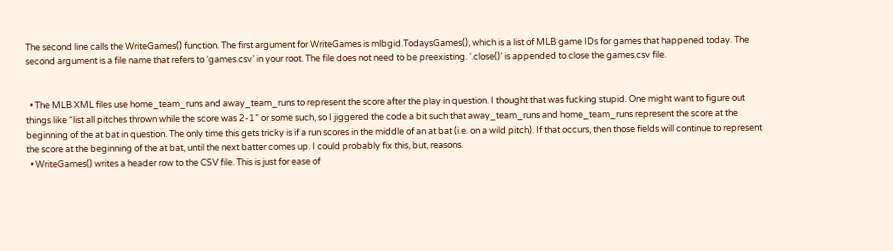The second line calls the WriteGames() function. The first argument for WriteGames is mlbgid.TodaysGames(), which is a list of MLB game IDs for games that happened today. The second argument is a file name that refers to ‘games.csv’ in your root. The file does not need to be preexisting. ‘.close()’ is appended to close the games.csv file.


  • The MLB XML files use home_team_runs and away_team_runs to represent the score after the play in question. I thought that was fucking stupid. One might want to figure out things like “list all pitches thrown while the score was 2-1” or some such, so I jiggered the code a bit such that away_team_runs and home_team_runs represent the score at the beginning of the at bat in question. The only time this gets tricky is if a run scores in the middle of an at bat (i.e. on a wild pitch). If that occurs, then those fields will continue to represent the score at the beginning of the at bat, until the next batter comes up. I could probably fix this, but, reasons.
  • WriteGames() writes a header row to the CSV file. This is just for ease of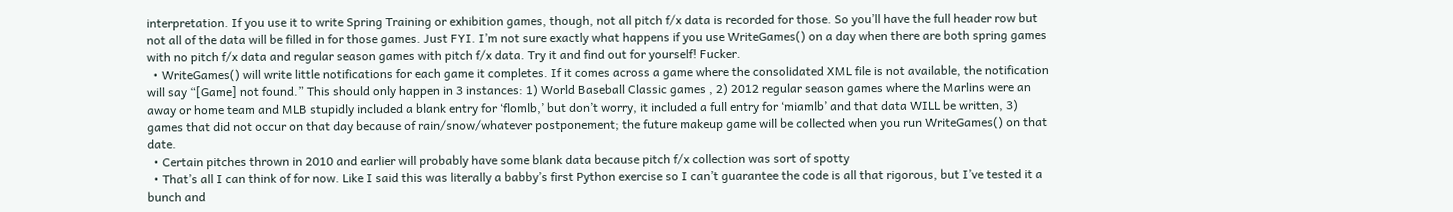interpretation. If you use it to write Spring Training or exhibition games, though, not all pitch f/x data is recorded for those. So you’ll have the full header row but not all of the data will be filled in for those games. Just FYI. I’m not sure exactly what happens if you use WriteGames() on a day when there are both spring games with no pitch f/x data and regular season games with pitch f/x data. Try it and find out for yourself! Fucker.
  • WriteGames() will write little notifications for each game it completes. If it comes across a game where the consolidated XML file is not available, the notification will say “[Game] not found.” This should only happen in 3 instances: 1) World Baseball Classic games , 2) 2012 regular season games where the Marlins were an away or home team and MLB stupidly included a blank entry for ‘flomlb,’ but don’t worry, it included a full entry for ‘miamlb’ and that data WILL be written, 3) games that did not occur on that day because of rain/snow/whatever postponement; the future makeup game will be collected when you run WriteGames() on that date.
  • Certain pitches thrown in 2010 and earlier will probably have some blank data because pitch f/x collection was sort of spotty
  • That’s all I can think of for now. Like I said this was literally a babby’s first Python exercise so I can’t guarantee the code is all that rigorous, but I’ve tested it a bunch and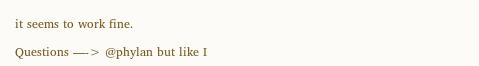it seems to work fine.

Questions —-> @phylan but like I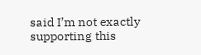said I’m not exactly supporting this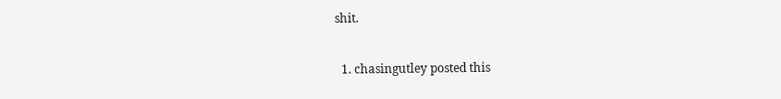shit.

  1. chasingutley posted this